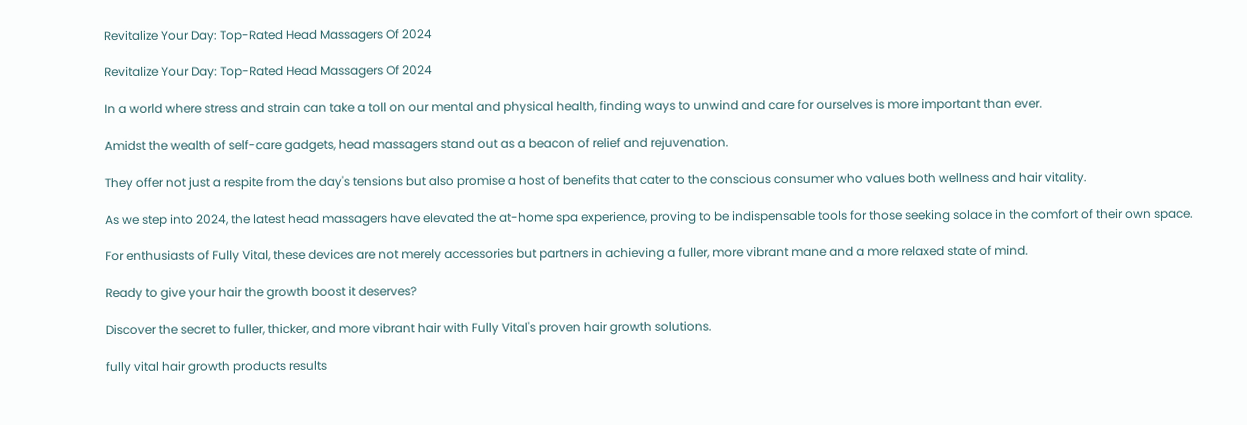Revitalize Your Day: Top-Rated Head Massagers Of 2024

Revitalize Your Day: Top-Rated Head Massagers Of 2024

In a world where stress and strain can take a toll on our mental and physical health, finding ways to unwind and care for ourselves is more important than ever.

Amidst the wealth of self-care gadgets, head massagers stand out as a beacon of relief and rejuvenation.

They offer not just a respite from the day's tensions but also promise a host of benefits that cater to the conscious consumer who values both wellness and hair vitality.

As we step into 2024, the latest head massagers have elevated the at-home spa experience, proving to be indispensable tools for those seeking solace in the comfort of their own space.

For enthusiasts of Fully Vital, these devices are not merely accessories but partners in achieving a fuller, more vibrant mane and a more relaxed state of mind.

Ready to give your hair the growth boost it deserves?

Discover the secret to fuller, thicker, and more vibrant hair with Fully Vital's proven hair growth solutions.

fully vital hair growth products results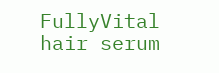FullyVital hair serum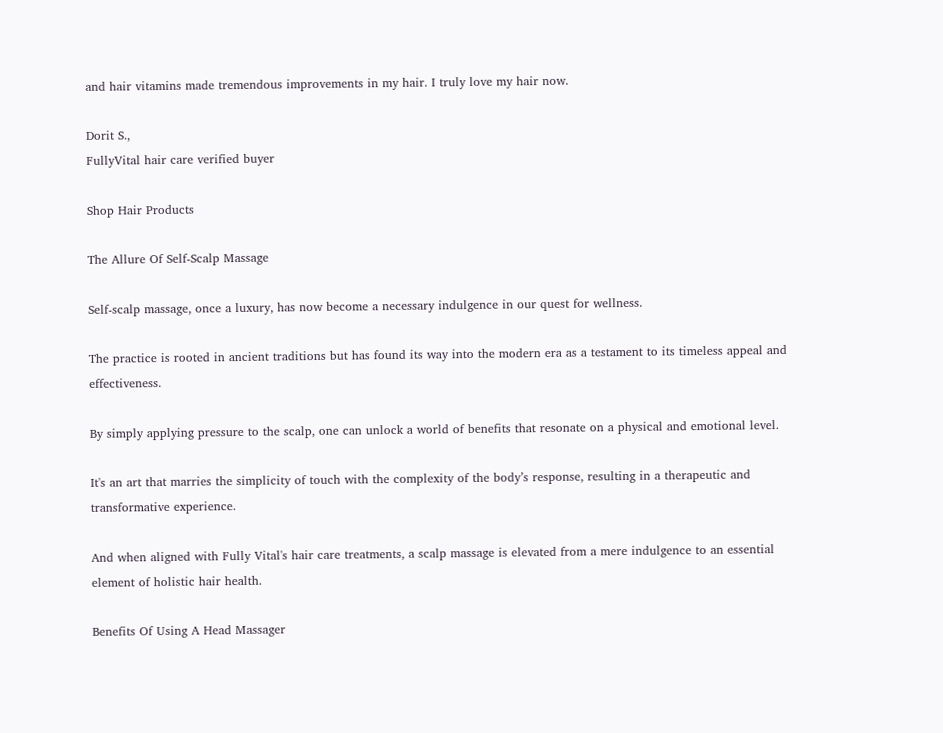and hair vitamins made tremendous improvements in my hair. I truly love my hair now.

Dorit S.,
FullyVital hair care verified buyer

Shop Hair Products

The Allure Of Self-Scalp Massage

Self-scalp massage, once a luxury, has now become a necessary indulgence in our quest for wellness.

The practice is rooted in ancient traditions but has found its way into the modern era as a testament to its timeless appeal and effectiveness.

By simply applying pressure to the scalp, one can unlock a world of benefits that resonate on a physical and emotional level.

It's an art that marries the simplicity of touch with the complexity of the body’s response, resulting in a therapeutic and transformative experience.

And when aligned with Fully Vital's hair care treatments, a scalp massage is elevated from a mere indulgence to an essential element of holistic hair health.

Benefits Of Using A Head Massager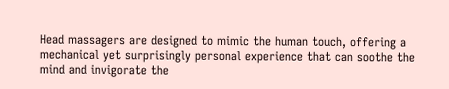Head massagers are designed to mimic the human touch, offering a mechanical yet surprisingly personal experience that can soothe the mind and invigorate the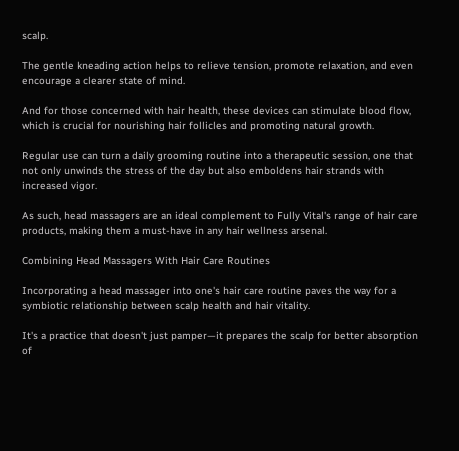scalp.

The gentle kneading action helps to relieve tension, promote relaxation, and even encourage a clearer state of mind.

And for those concerned with hair health, these devices can stimulate blood flow, which is crucial for nourishing hair follicles and promoting natural growth.

Regular use can turn a daily grooming routine into a therapeutic session, one that not only unwinds the stress of the day but also emboldens hair strands with increased vigor.

As such, head massagers are an ideal complement to Fully Vital's range of hair care products, making them a must-have in any hair wellness arsenal.

Combining Head Massagers With Hair Care Routines

Incorporating a head massager into one's hair care routine paves the way for a symbiotic relationship between scalp health and hair vitality.

It's a practice that doesn't just pamper—it prepares the scalp for better absorption of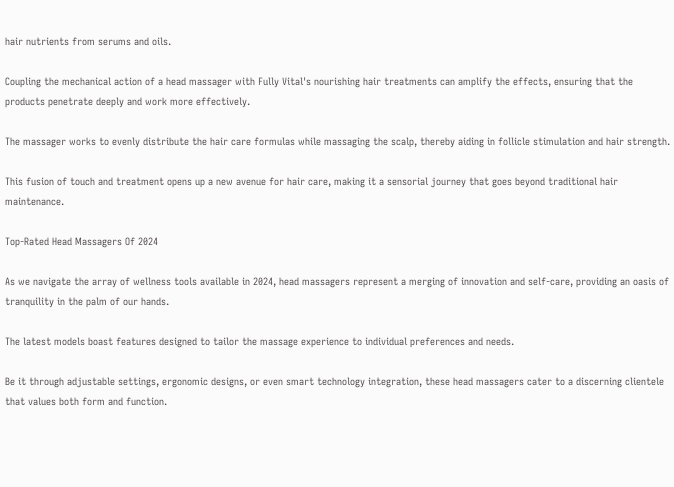hair nutrients from serums and oils.

Coupling the mechanical action of a head massager with Fully Vital's nourishing hair treatments can amplify the effects, ensuring that the products penetrate deeply and work more effectively.

The massager works to evenly distribute the hair care formulas while massaging the scalp, thereby aiding in follicle stimulation and hair strength.

This fusion of touch and treatment opens up a new avenue for hair care, making it a sensorial journey that goes beyond traditional hair maintenance.

Top-Rated Head Massagers Of 2024

As we navigate the array of wellness tools available in 2024, head massagers represent a merging of innovation and self-care, providing an oasis of tranquility in the palm of our hands.

The latest models boast features designed to tailor the massage experience to individual preferences and needs.

Be it through adjustable settings, ergonomic designs, or even smart technology integration, these head massagers cater to a discerning clientele that values both form and function.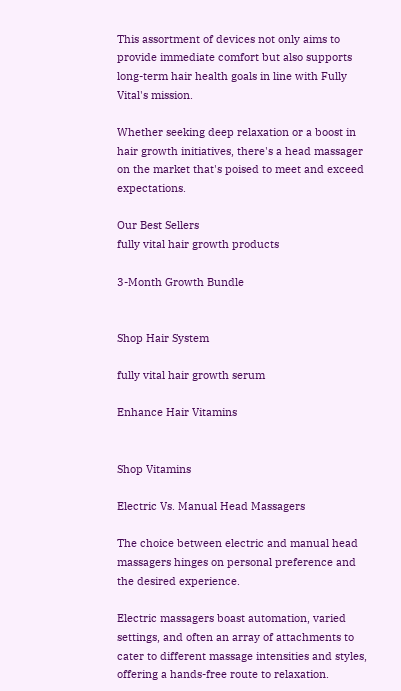This assortment of devices not only aims to provide immediate comfort but also supports long-term hair health goals in line with Fully Vital's mission.

Whether seeking deep relaxation or a boost in hair growth initiatives, there's a head massager on the market that's poised to meet and exceed expectations.

Our Best Sellers
fully vital hair growth products

3-Month Growth Bundle


Shop Hair System

fully vital hair growth serum

Enhance Hair Vitamins


Shop Vitamins

Electric Vs. Manual Head Massagers

The choice between electric and manual head massagers hinges on personal preference and the desired experience.

Electric massagers boast automation, varied settings, and often an array of attachments to cater to different massage intensities and styles, offering a hands-free route to relaxation.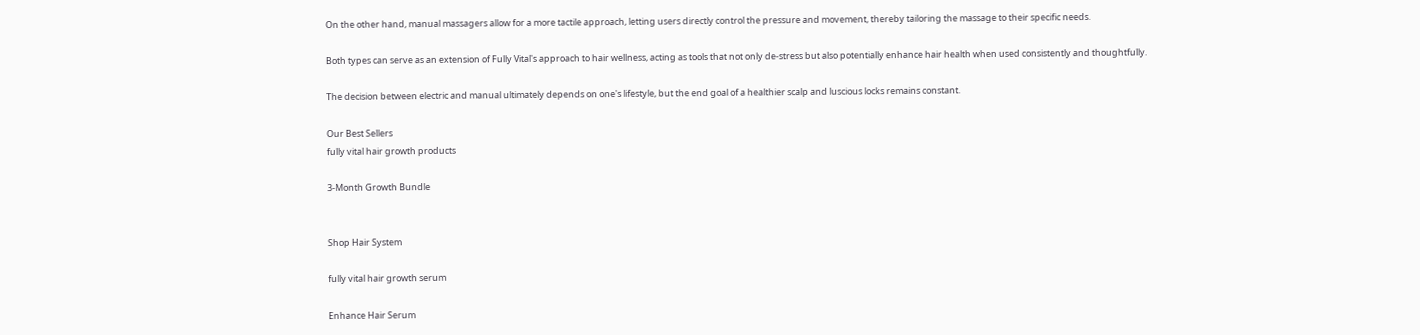On the other hand, manual massagers allow for a more tactile approach, letting users directly control the pressure and movement, thereby tailoring the massage to their specific needs.

Both types can serve as an extension of Fully Vital's approach to hair wellness, acting as tools that not only de-stress but also potentially enhance hair health when used consistently and thoughtfully.

The decision between electric and manual ultimately depends on one's lifestyle, but the end goal of a healthier scalp and luscious locks remains constant.

Our Best Sellers
fully vital hair growth products

3-Month Growth Bundle


Shop Hair System

fully vital hair growth serum

Enhance Hair Serum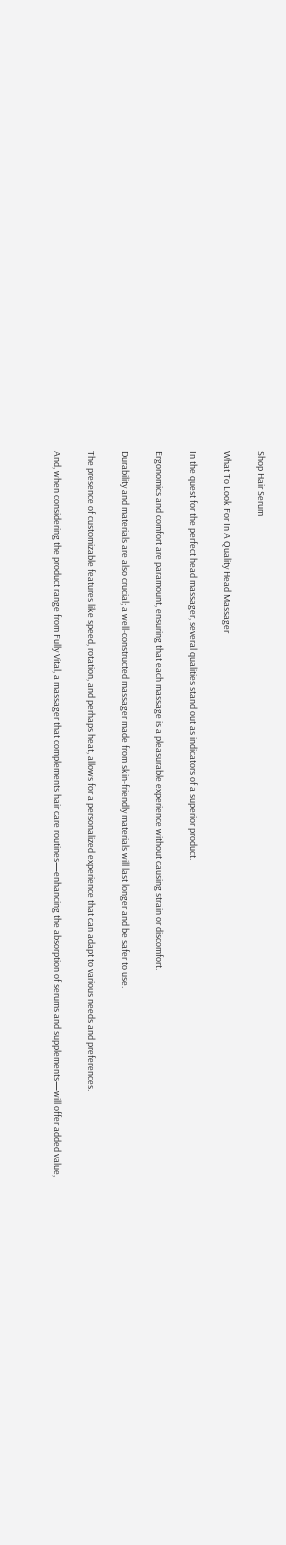Shop Hair Serum

What To Look For In A Quality Head Massager

In the quest for the perfect head massager, several qualities stand out as indicators of a superior product.

Ergonomics and comfort are paramount, ensuring that each massage is a pleasurable experience without causing strain or discomfort.

Durability and materials are also crucial; a well-constructed massager made from skin-friendly materials will last longer and be safer to use.

The presence of customizable features like speed, rotation, and perhaps heat, allows for a personalized experience that can adapt to various needs and preferences.

And, when considering the product range from Fully Vital, a massager that complements hair care routines—enhancing the absorption of serums and supplements—will offer added value,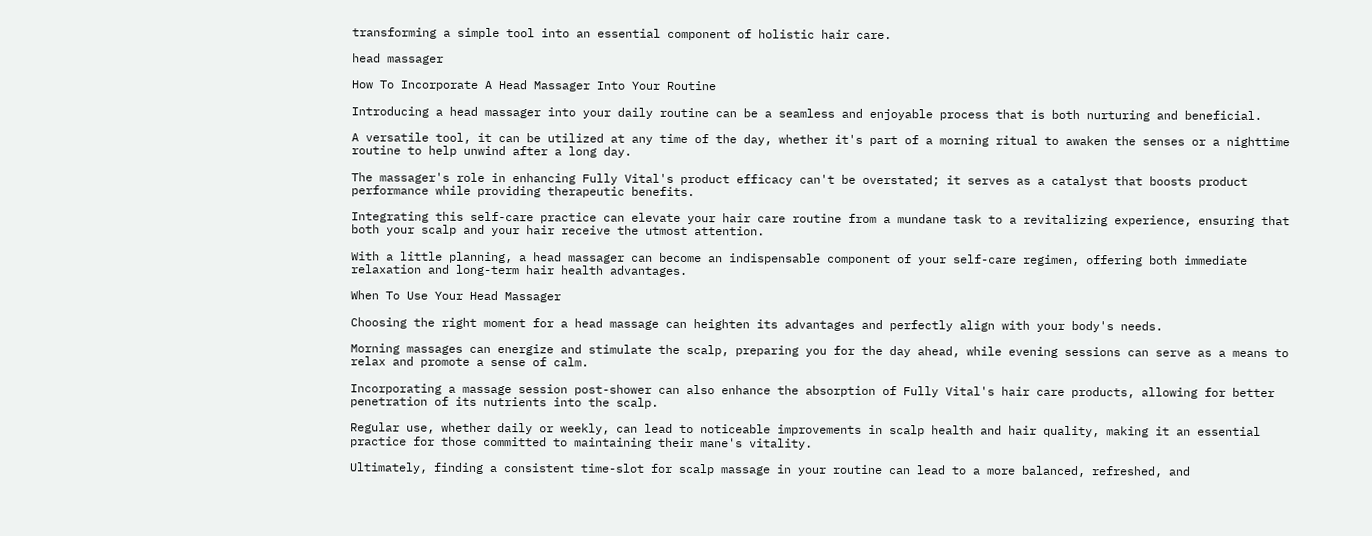transforming a simple tool into an essential component of holistic hair care.

head massager

How To Incorporate A Head Massager Into Your Routine

Introducing a head massager into your daily routine can be a seamless and enjoyable process that is both nurturing and beneficial.

A versatile tool, it can be utilized at any time of the day, whether it's part of a morning ritual to awaken the senses or a nighttime routine to help unwind after a long day.

The massager's role in enhancing Fully Vital's product efficacy can't be overstated; it serves as a catalyst that boosts product performance while providing therapeutic benefits.

Integrating this self-care practice can elevate your hair care routine from a mundane task to a revitalizing experience, ensuring that both your scalp and your hair receive the utmost attention.

With a little planning, a head massager can become an indispensable component of your self-care regimen, offering both immediate relaxation and long-term hair health advantages.

When To Use Your Head Massager

Choosing the right moment for a head massage can heighten its advantages and perfectly align with your body's needs.

Morning massages can energize and stimulate the scalp, preparing you for the day ahead, while evening sessions can serve as a means to relax and promote a sense of calm.

Incorporating a massage session post-shower can also enhance the absorption of Fully Vital's hair care products, allowing for better penetration of its nutrients into the scalp.

Regular use, whether daily or weekly, can lead to noticeable improvements in scalp health and hair quality, making it an essential practice for those committed to maintaining their mane's vitality.

Ultimately, finding a consistent time-slot for scalp massage in your routine can lead to a more balanced, refreshed, and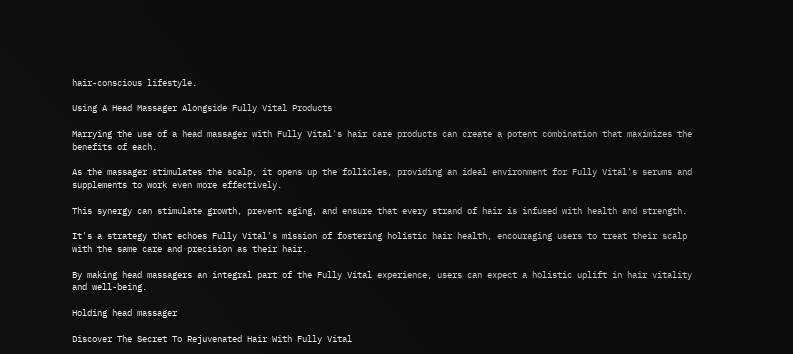hair-conscious lifestyle.

Using A Head Massager Alongside Fully Vital Products

Marrying the use of a head massager with Fully Vital's hair care products can create a potent combination that maximizes the benefits of each.

As the massager stimulates the scalp, it opens up the follicles, providing an ideal environment for Fully Vital's serums and supplements to work even more effectively.

This synergy can stimulate growth, prevent aging, and ensure that every strand of hair is infused with health and strength.

It's a strategy that echoes Fully Vital's mission of fostering holistic hair health, encouraging users to treat their scalp with the same care and precision as their hair.

By making head massagers an integral part of the Fully Vital experience, users can expect a holistic uplift in hair vitality and well-being.

Holding head massager

Discover The Secret To Rejuvenated Hair With Fully Vital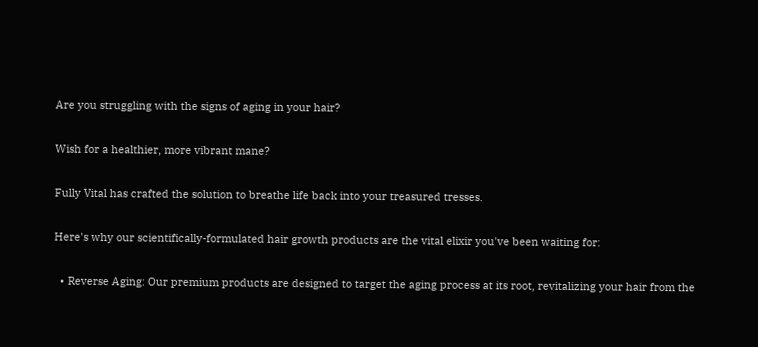Are you struggling with the signs of aging in your hair?

Wish for a healthier, more vibrant mane?

Fully Vital has crafted the solution to breathe life back into your treasured tresses.

Here's why our scientifically-formulated hair growth products are the vital elixir you've been waiting for:

  • Reverse Aging: Our premium products are designed to target the aging process at its root, revitalizing your hair from the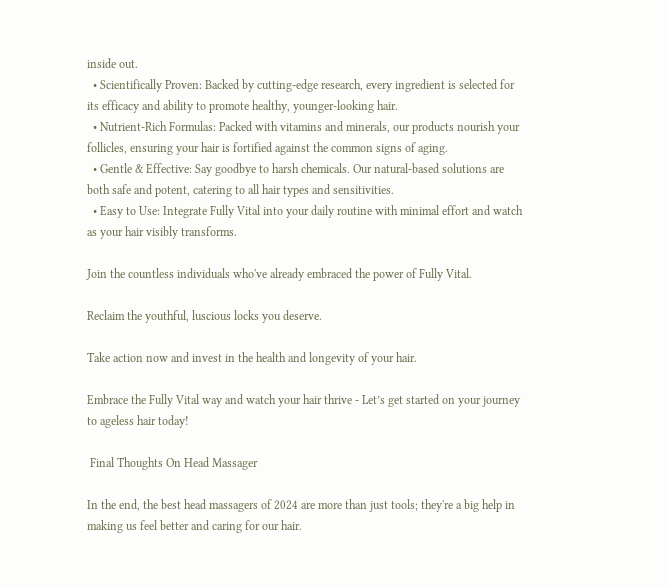inside out.
  • Scientifically Proven: Backed by cutting-edge research, every ingredient is selected for its efficacy and ability to promote healthy, younger-looking hair.
  • Nutrient-Rich Formulas: Packed with vitamins and minerals, our products nourish your follicles, ensuring your hair is fortified against the common signs of aging.
  • Gentle & Effective: Say goodbye to harsh chemicals. Our natural-based solutions are both safe and potent, catering to all hair types and sensitivities.
  • Easy to Use: Integrate Fully Vital into your daily routine with minimal effort and watch as your hair visibly transforms.

Join the countless individuals who've already embraced the power of Fully Vital.

Reclaim the youthful, luscious locks you deserve.

Take action now and invest in the health and longevity of your hair.

Embrace the Fully Vital way and watch your hair thrive - Let’s get started on your journey to ageless hair today!

 Final Thoughts On Head Massager

In the end, the best head massagers of 2024 are more than just tools; they're a big help in making us feel better and caring for our hair.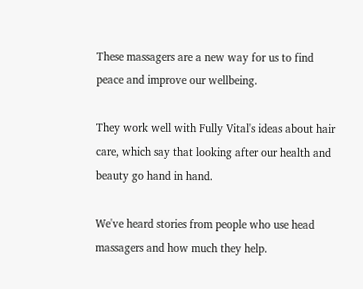These massagers are a new way for us to find peace and improve our wellbeing.

They work well with Fully Vital's ideas about hair care, which say that looking after our health and beauty go hand in hand.

We've heard stories from people who use head massagers and how much they help.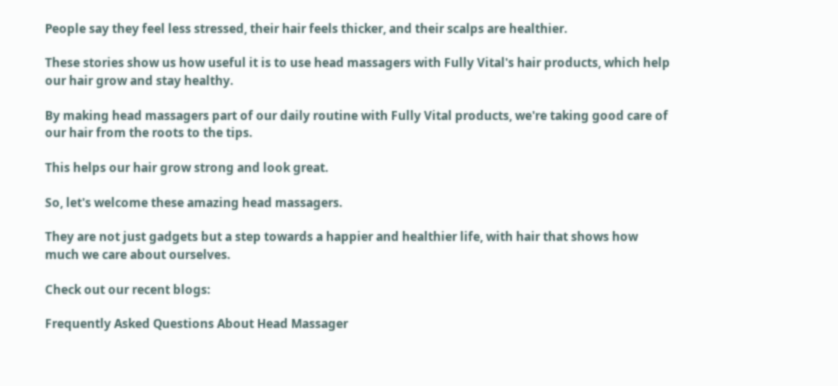People say they feel less stressed, their hair feels thicker, and their scalps are healthier.

These stories show us how useful it is to use head massagers with Fully Vital's hair products, which help our hair grow and stay healthy.

By making head massagers part of our daily routine with Fully Vital products, we're taking good care of our hair from the roots to the tips.

This helps our hair grow strong and look great.

So, let's welcome these amazing head massagers.

They are not just gadgets but a step towards a happier and healthier life, with hair that shows how much we care about ourselves.

Check out our recent blogs:

Frequently Asked Questions About Head Massager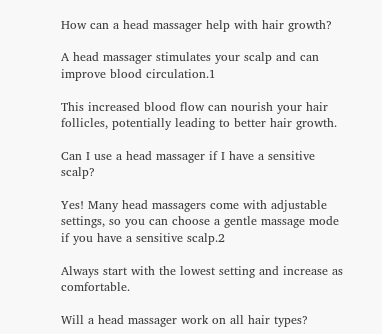How can a head massager help with hair growth?

A head massager stimulates your scalp and can improve blood circulation.1

This increased blood flow can nourish your hair follicles, potentially leading to better hair growth.

Can I use a head massager if I have a sensitive scalp?

Yes! Many head massagers come with adjustable settings, so you can choose a gentle massage mode if you have a sensitive scalp.2

Always start with the lowest setting and increase as comfortable.

Will a head massager work on all hair types?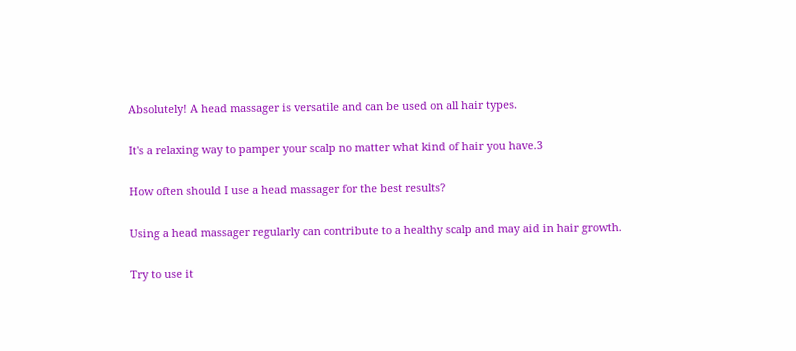Absolutely! A head massager is versatile and can be used on all hair types.

It's a relaxing way to pamper your scalp no matter what kind of hair you have.3

How often should I use a head massager for the best results?

Using a head massager regularly can contribute to a healthy scalp and may aid in hair growth.

Try to use it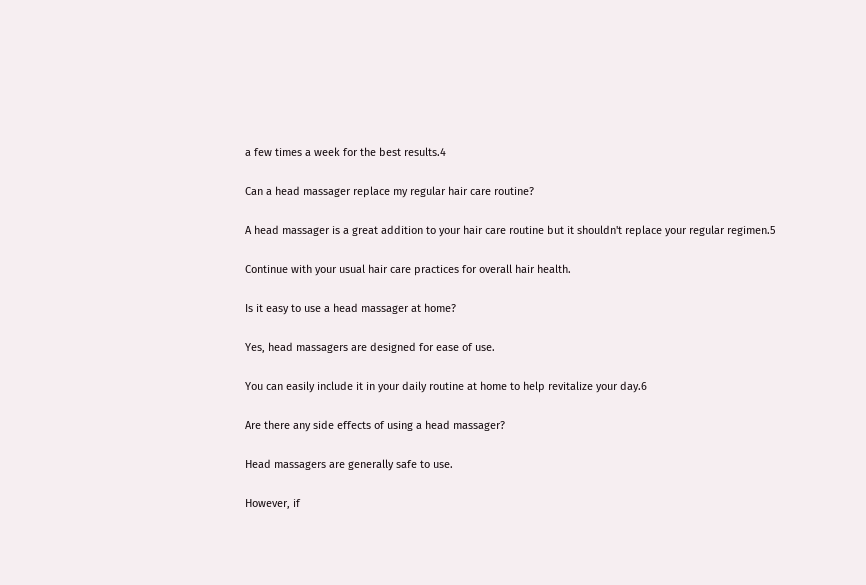a few times a week for the best results.4

Can a head massager replace my regular hair care routine?

A head massager is a great addition to your hair care routine but it shouldn't replace your regular regimen.5

Continue with your usual hair care practices for overall hair health.

Is it easy to use a head massager at home?

Yes, head massagers are designed for ease of use.

You can easily include it in your daily routine at home to help revitalize your day.6

Are there any side effects of using a head massager?

Head massagers are generally safe to use.

However, if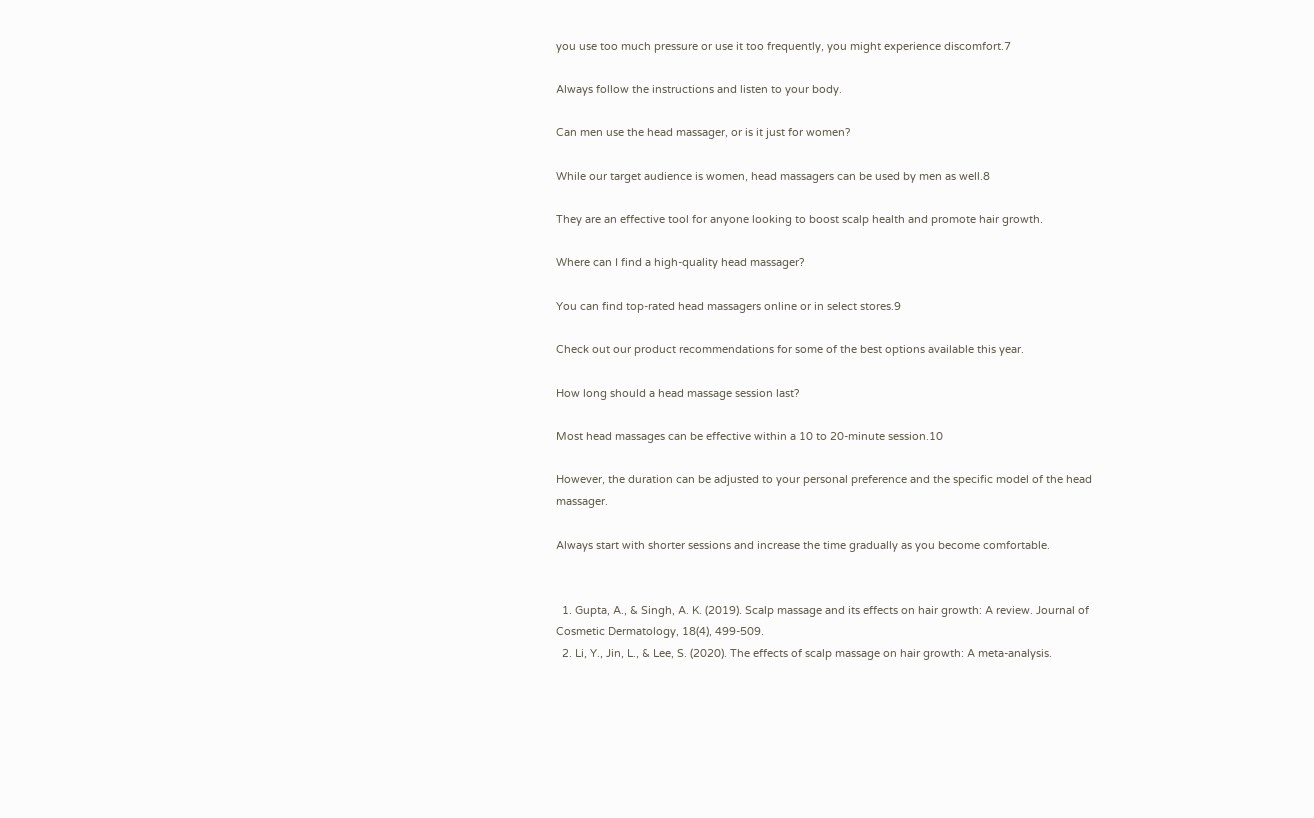you use too much pressure or use it too frequently, you might experience discomfort.7

Always follow the instructions and listen to your body.

Can men use the head massager, or is it just for women?

While our target audience is women, head massagers can be used by men as well.8

They are an effective tool for anyone looking to boost scalp health and promote hair growth.

Where can I find a high-quality head massager?

You can find top-rated head massagers online or in select stores.9

Check out our product recommendations for some of the best options available this year.

How long should a head massage session last?

Most head massages can be effective within a 10 to 20-minute session.10

However, the duration can be adjusted to your personal preference and the specific model of the head massager.

Always start with shorter sessions and increase the time gradually as you become comfortable.


  1. Gupta, A., & Singh, A. K. (2019). Scalp massage and its effects on hair growth: A review. Journal of Cosmetic Dermatology, 18(4), 499-509.
  2. Li, Y., Jin, L., & Lee, S. (2020). The effects of scalp massage on hair growth: A meta-analysis.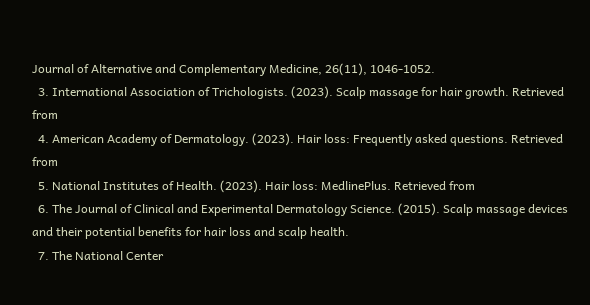Journal of Alternative and Complementary Medicine, 26(11), 1046-1052.
  3. International Association of Trichologists. (2023). Scalp massage for hair growth. Retrieved from
  4. American Academy of Dermatology. (2023). Hair loss: Frequently asked questions. Retrieved from
  5. National Institutes of Health. (2023). Hair loss: MedlinePlus. Retrieved from
  6. The Journal of Clinical and Experimental Dermatology Science. (2015). Scalp massage devices and their potential benefits for hair loss and scalp health.
  7. The National Center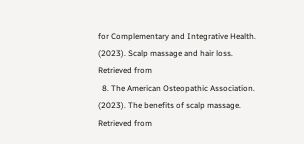for Complementary and Integrative Health. (2023). Scalp massage and hair loss. Retrieved from
  8. The American Osteopathic Association. (2023). The benefits of scalp massage. Retrieved from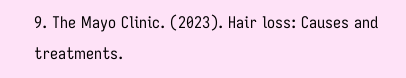9. The Mayo Clinic. (2023). Hair loss: Causes and treatments.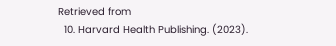Retrieved from
  10. Harvard Health Publishing. (2023).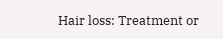Hair loss: Treatment or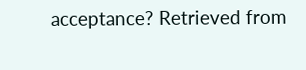acceptance? Retrieved from